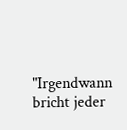"Irgendwann bricht jeder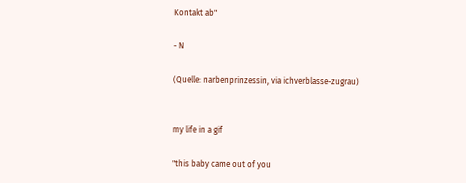Kontakt ab"

- N

(Quelle: narbenprinzessin, via ichverblasse-zugrau)


my life in a gif

"this baby came out of you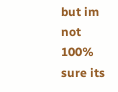but im not 100% sure its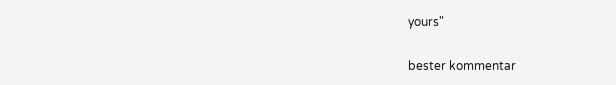yours"

bester kommentar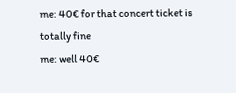me: 40€ for that concert ticket is totally fine
me: well 40€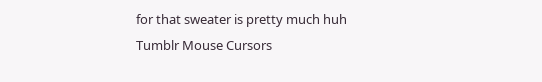for that sweater is pretty much huh
Tumblr Mouse Cursors